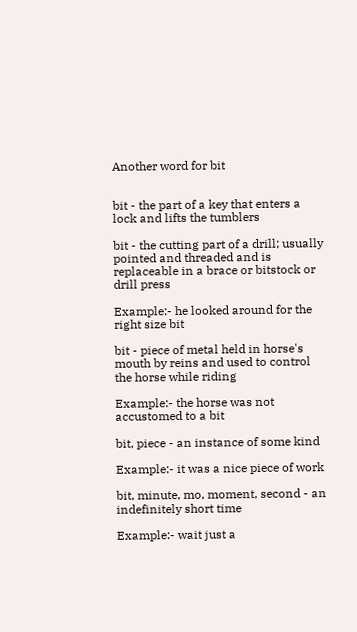Another word for bit


bit - the part of a key that enters a lock and lifts the tumblers

bit - the cutting part of a drill; usually pointed and threaded and is replaceable in a brace or bitstock or drill press

Example:- he looked around for the right size bit

bit - piece of metal held in horse's mouth by reins and used to control the horse while riding

Example:- the horse was not accustomed to a bit

bit, piece - an instance of some kind

Example:- it was a nice piece of work

bit, minute, mo, moment, second - an indefinitely short time

Example:- wait just a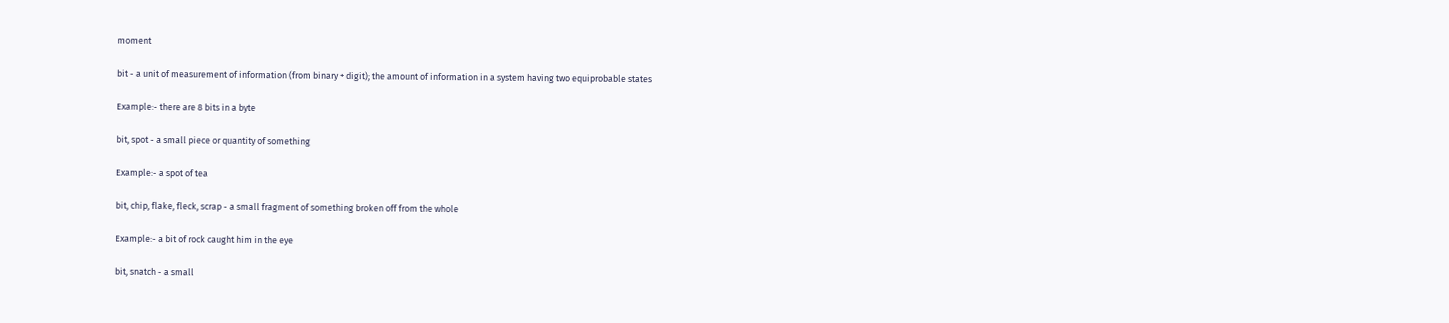moment

bit - a unit of measurement of information (from binary + digit); the amount of information in a system having two equiprobable states

Example:- there are 8 bits in a byte

bit, spot - a small piece or quantity of something

Example:- a spot of tea

bit, chip, flake, fleck, scrap - a small fragment of something broken off from the whole

Example:- a bit of rock caught him in the eye

bit, snatch - a small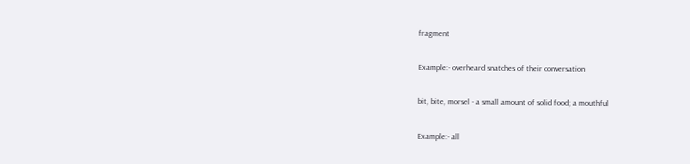fragment

Example:- overheard snatches of their conversation

bit, bite, morsel - a small amount of solid food; a mouthful

Example:- all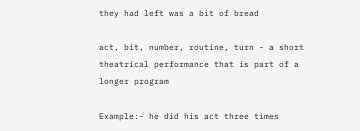they had left was a bit of bread

act, bit, number, routine, turn - a short theatrical performance that is part of a longer program

Example:- he did his act three times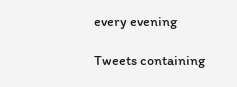every evening

Tweets containing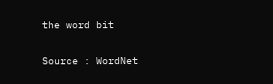the word bit

Source : WordNet